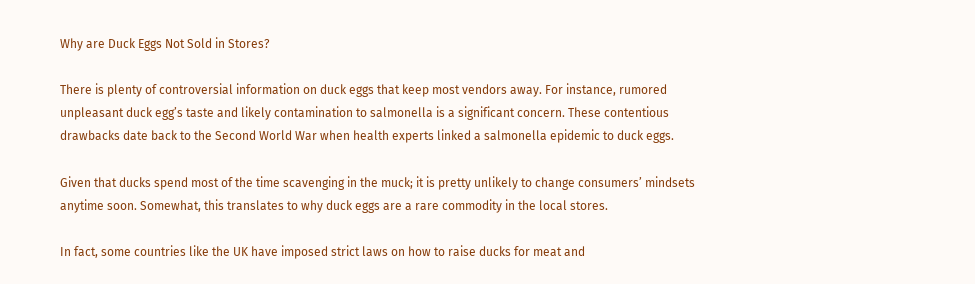Why are Duck Eggs Not Sold in Stores?

There is plenty of controversial information on duck eggs that keep most vendors away. For instance, rumored unpleasant duck egg’s taste and likely contamination to salmonella is a significant concern. These contentious drawbacks date back to the Second World War when health experts linked a salmonella epidemic to duck eggs.

Given that ducks spend most of the time scavenging in the muck; it is pretty unlikely to change consumers’ mindsets anytime soon. Somewhat, this translates to why duck eggs are a rare commodity in the local stores.

In fact, some countries like the UK have imposed strict laws on how to raise ducks for meat and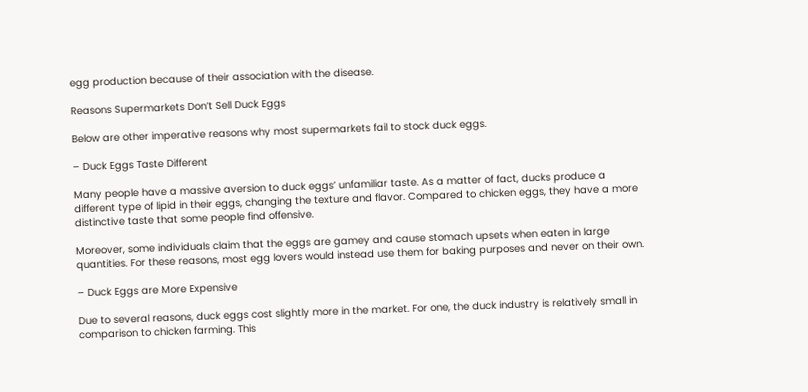egg production because of their association with the disease.

Reasons Supermarkets Don’t Sell Duck Eggs

Below are other imperative reasons why most supermarkets fail to stock duck eggs.

– Duck Eggs Taste Different

Many people have a massive aversion to duck eggs’ unfamiliar taste. As a matter of fact, ducks produce a different type of lipid in their eggs, changing the texture and flavor. Compared to chicken eggs, they have a more distinctive taste that some people find offensive.

Moreover, some individuals claim that the eggs are gamey and cause stomach upsets when eaten in large quantities. For these reasons, most egg lovers would instead use them for baking purposes and never on their own.

– Duck Eggs are More Expensive

Due to several reasons, duck eggs cost slightly more in the market. For one, the duck industry is relatively small in comparison to chicken farming. This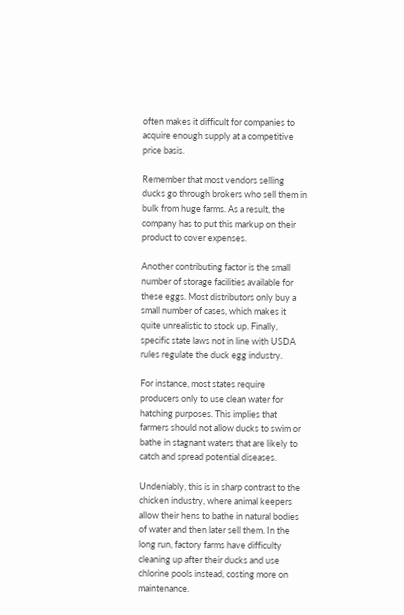often makes it difficult for companies to acquire enough supply at a competitive price basis.

Remember that most vendors selling ducks go through brokers who sell them in bulk from huge farms. As a result, the company has to put this markup on their product to cover expenses.

Another contributing factor is the small number of storage facilities available for these eggs. Most distributors only buy a small number of cases, which makes it quite unrealistic to stock up. Finally, specific state laws not in line with USDA rules regulate the duck egg industry.

For instance, most states require producers only to use clean water for hatching purposes. This implies that farmers should not allow ducks to swim or bathe in stagnant waters that are likely to catch and spread potential diseases.

Undeniably, this is in sharp contrast to the chicken industry, where animal keepers allow their hens to bathe in natural bodies of water and then later sell them. In the long run, factory farms have difficulty cleaning up after their ducks and use chlorine pools instead, costing more on maintenance.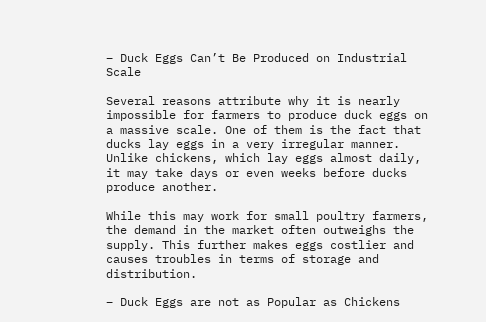– Duck Eggs Can’t Be Produced on Industrial Scale

Several reasons attribute why it is nearly impossible for farmers to produce duck eggs on a massive scale. One of them is the fact that ducks lay eggs in a very irregular manner. Unlike chickens, which lay eggs almost daily, it may take days or even weeks before ducks produce another.

While this may work for small poultry farmers, the demand in the market often outweighs the supply. This further makes eggs costlier and causes troubles in terms of storage and distribution.

– Duck Eggs are not as Popular as Chickens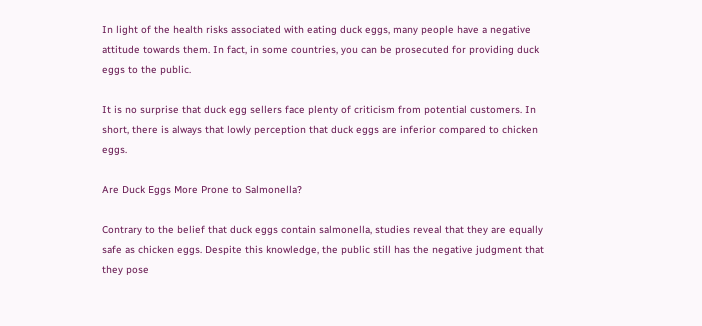In light of the health risks associated with eating duck eggs, many people have a negative attitude towards them. In fact, in some countries, you can be prosecuted for providing duck eggs to the public.

It is no surprise that duck egg sellers face plenty of criticism from potential customers. In short, there is always that lowly perception that duck eggs are inferior compared to chicken eggs.

Are Duck Eggs More Prone to Salmonella?

Contrary to the belief that duck eggs contain salmonella, studies reveal that they are equally safe as chicken eggs. Despite this knowledge, the public still has the negative judgment that they pose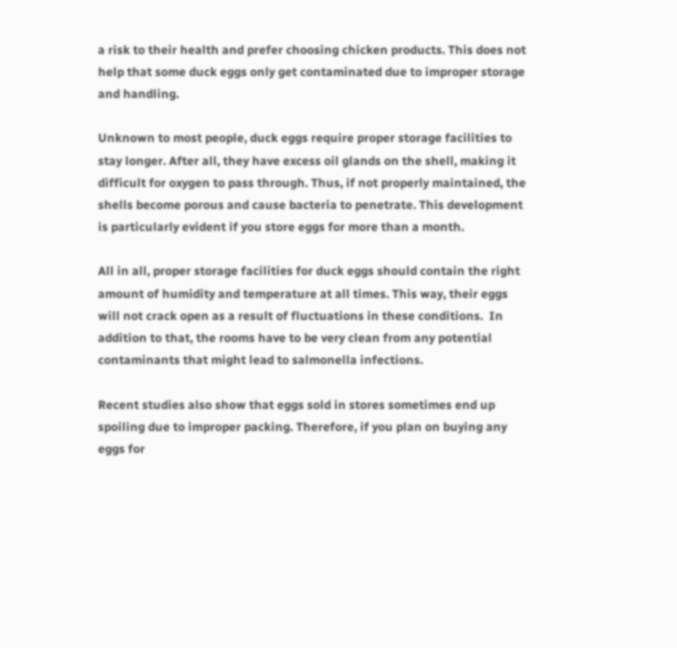a risk to their health and prefer choosing chicken products. This does not help that some duck eggs only get contaminated due to improper storage and handling.

Unknown to most people, duck eggs require proper storage facilities to stay longer. After all, they have excess oil glands on the shell, making it difficult for oxygen to pass through. Thus, if not properly maintained, the shells become porous and cause bacteria to penetrate. This development is particularly evident if you store eggs for more than a month.

All in all, proper storage facilities for duck eggs should contain the right amount of humidity and temperature at all times. This way, their eggs will not crack open as a result of fluctuations in these conditions.  In addition to that, the rooms have to be very clean from any potential contaminants that might lead to salmonella infections.

Recent studies also show that eggs sold in stores sometimes end up spoiling due to improper packing. Therefore, if you plan on buying any eggs for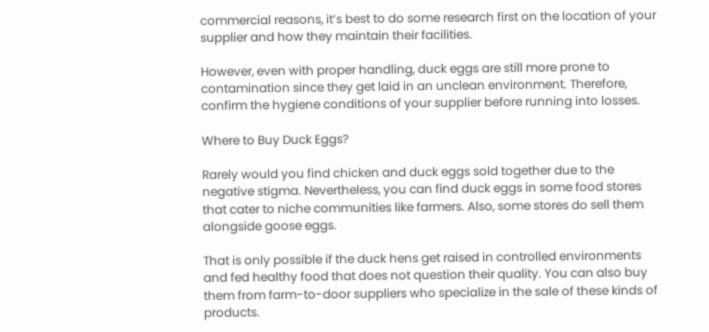commercial reasons, it’s best to do some research first on the location of your supplier and how they maintain their facilities.

However, even with proper handling, duck eggs are still more prone to contamination since they get laid in an unclean environment. Therefore, confirm the hygiene conditions of your supplier before running into losses.

Where to Buy Duck Eggs?

Rarely would you find chicken and duck eggs sold together due to the negative stigma. Nevertheless, you can find duck eggs in some food stores that cater to niche communities like farmers. Also, some stores do sell them alongside goose eggs.

That is only possible if the duck hens get raised in controlled environments and fed healthy food that does not question their quality. You can also buy them from farm-to-door suppliers who specialize in the sale of these kinds of products.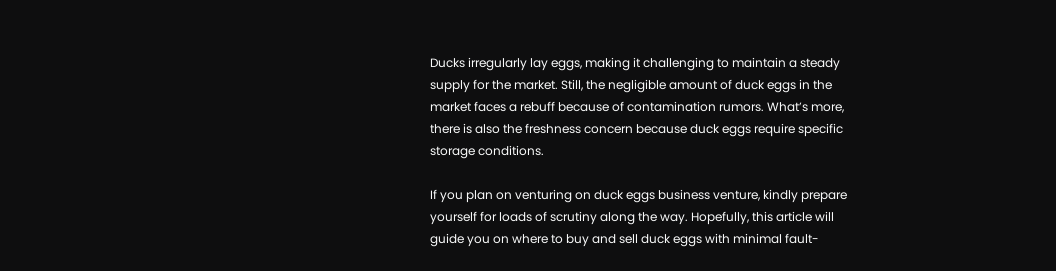Ducks irregularly lay eggs, making it challenging to maintain a steady supply for the market. Still, the negligible amount of duck eggs in the market faces a rebuff because of contamination rumors. What’s more, there is also the freshness concern because duck eggs require specific storage conditions.

If you plan on venturing on duck eggs business venture, kindly prepare yourself for loads of scrutiny along the way. Hopefully, this article will guide you on where to buy and sell duck eggs with minimal fault-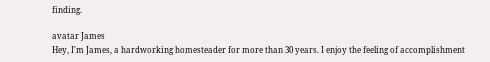finding.

avatar James
Hey, I'm James, a hardworking homesteader for more than 30 years. I enjoy the feeling of accomplishment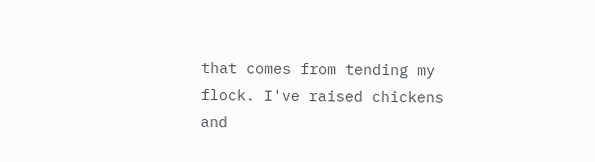that comes from tending my flock. I've raised chickens and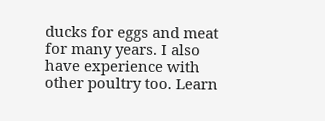ducks for eggs and meat for many years. I also have experience with other poultry too. Learn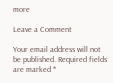more

Leave a Comment

Your email address will not be published. Required fields are marked *